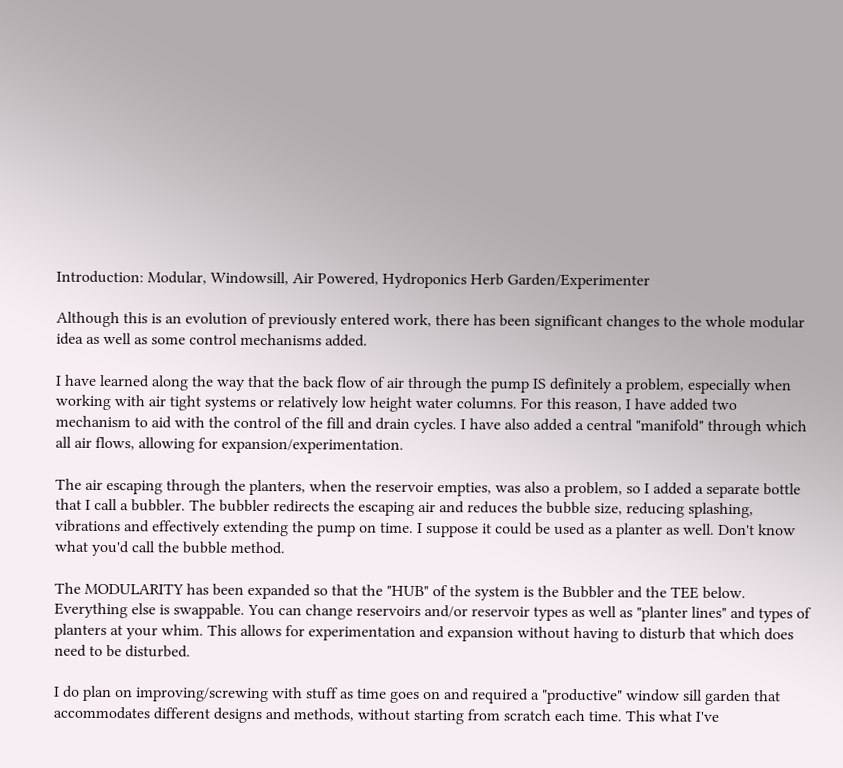Introduction: Modular, Windowsill, Air Powered, Hydroponics Herb Garden/Experimenter

Although this is an evolution of previously entered work, there has been significant changes to the whole modular idea as well as some control mechanisms added.

I have learned along the way that the back flow of air through the pump IS definitely a problem, especially when working with air tight systems or relatively low height water columns. For this reason, I have added two mechanism to aid with the control of the fill and drain cycles. I have also added a central "manifold" through which all air flows, allowing for expansion/experimentation.

The air escaping through the planters, when the reservoir empties, was also a problem, so I added a separate bottle that I call a bubbler. The bubbler redirects the escaping air and reduces the bubble size, reducing splashing, vibrations and effectively extending the pump on time. I suppose it could be used as a planter as well. Don't know what you'd call the bubble method.

The MODULARITY has been expanded so that the "HUB" of the system is the Bubbler and the TEE below. Everything else is swappable. You can change reservoirs and/or reservoir types as well as "planter lines" and types of planters at your whim. This allows for experimentation and expansion without having to disturb that which does need to be disturbed.

I do plan on improving/screwing with stuff as time goes on and required a "productive" window sill garden that accommodates different designs and methods, without starting from scratch each time. This what I've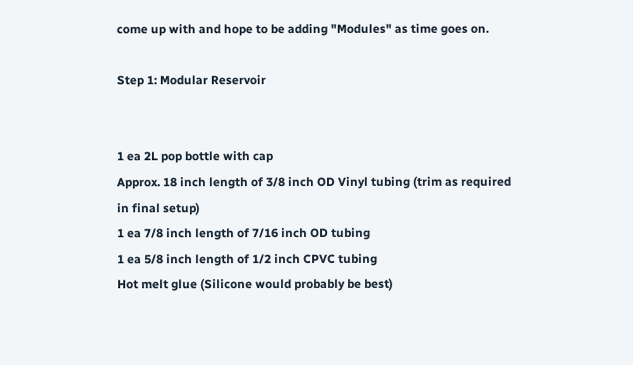come up with and hope to be adding "Modules" as time goes on.

Step 1: Modular Reservoir


1 ea 2L pop bottle with cap
Approx. 18 inch length of 3/8 inch OD Vinyl tubing (trim as required in final setup)
1 ea 7/8 inch length of 7/16 inch OD tubing
1 ea 5/8 inch length of 1/2 inch CPVC tubing
Hot melt glue (Silicone would probably be best)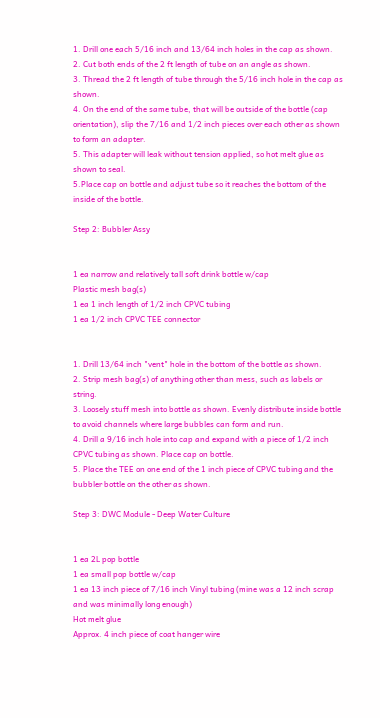1. Drill one each 5/16 inch and 13/64 inch holes in the cap as shown.
2. Cut both ends of the 2 ft length of tube on an angle as shown.
3. Thread the 2 ft length of tube through the 5/16 inch hole in the cap as shown.
4. On the end of the same tube, that will be outside of the bottle (cap orientation), slip the 7/16 and 1/2 inch pieces over each other as shown to form an adapter.
5. This adapter will leak without tension applied, so hot melt glue as shown to seal.
5.Place cap on bottle and adjust tube so it reaches the bottom of the inside of the bottle.

Step 2: Bubbler Assy


1 ea narrow and relatively tall soft drink bottle w/cap
Plastic mesh bag(s)
1 ea 1 inch length of 1/2 inch CPVC tubing
1 ea 1/2 inch CPVC TEE connector


1. Drill 13/64 inch "vent" hole in the bottom of the bottle as shown.
2. Strip mesh bag(s) of anything other than mess, such as labels or string.
3. Loosely stuff mesh into bottle as shown. Evenly distribute inside bottle to avoid channels where large bubbles can form and run.
4. Drill a 9/16 inch hole into cap and expand with a piece of 1/2 inch CPVC tubing as shown. Place cap on bottle.
5. Place the TEE on one end of the 1 inch piece of CPVC tubing and the bubbler bottle on the other as shown.

Step 3: DWC Module - Deep Water Culture


1 ea 2L pop bottle
1 ea small pop bottle w/cap
1 ea 13 inch piece of 7/16 inch Vinyl tubing (mine was a 12 inch scrap and was minimally long enough)
Hot melt glue
Approx. 4 inch piece of coat hanger wire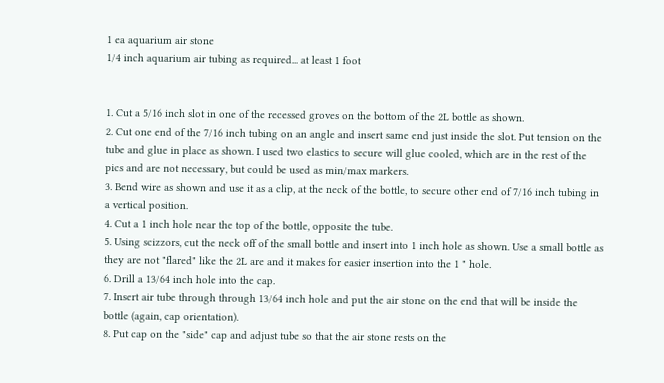1 ea aquarium air stone
1/4 inch aquarium air tubing as required... at least 1 foot


1. Cut a 5/16 inch slot in one of the recessed groves on the bottom of the 2L bottle as shown.
2. Cut one end of the 7/16 inch tubing on an angle and insert same end just inside the slot. Put tension on the tube and glue in place as shown. I used two elastics to secure will glue cooled, which are in the rest of the pics and are not necessary, but could be used as min/max markers.
3. Bend wire as shown and use it as a clip, at the neck of the bottle, to secure other end of 7/16 inch tubing in a vertical position.
4. Cut a 1 inch hole near the top of the bottle, opposite the tube.
5. Using scizzors, cut the neck off of the small bottle and insert into 1 inch hole as shown. Use a small bottle as they are not "flared" like the 2L are and it makes for easier insertion into the 1 " hole.
6. Drill a 13/64 inch hole into the cap.
7. Insert air tube through through 13/64 inch hole and put the air stone on the end that will be inside the bottle (again, cap orientation).
8. Put cap on the "side" cap and adjust tube so that the air stone rests on the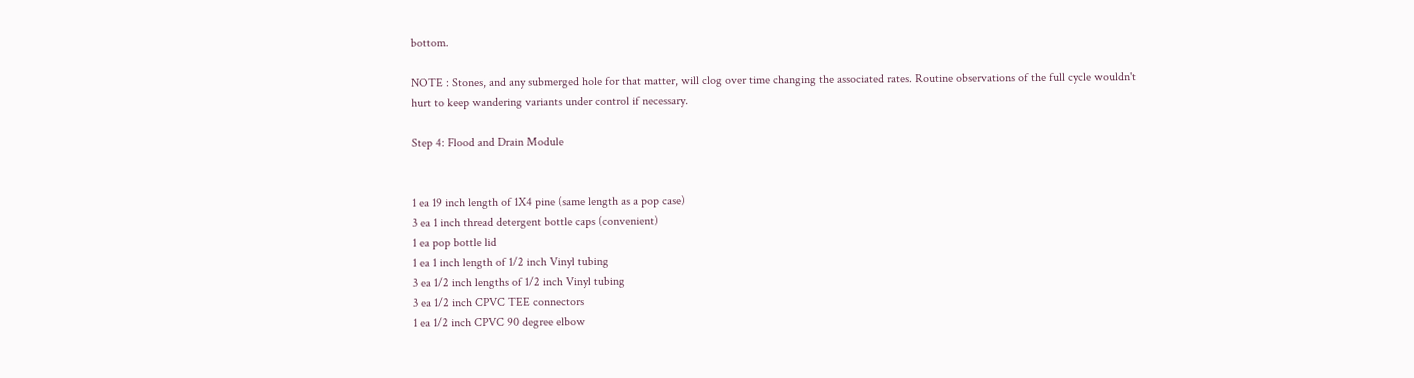bottom.

NOTE : Stones, and any submerged hole for that matter, will clog over time changing the associated rates. Routine observations of the full cycle wouldn't hurt to keep wandering variants under control if necessary.

Step 4: Flood and Drain Module


1 ea 19 inch length of 1X4 pine (same length as a pop case)
3 ea 1 inch thread detergent bottle caps (convenient)
1 ea pop bottle lid
1 ea 1 inch length of 1/2 inch Vinyl tubing
3 ea 1/2 inch lengths of 1/2 inch Vinyl tubing
3 ea 1/2 inch CPVC TEE connectors
1 ea 1/2 inch CPVC 90 degree elbow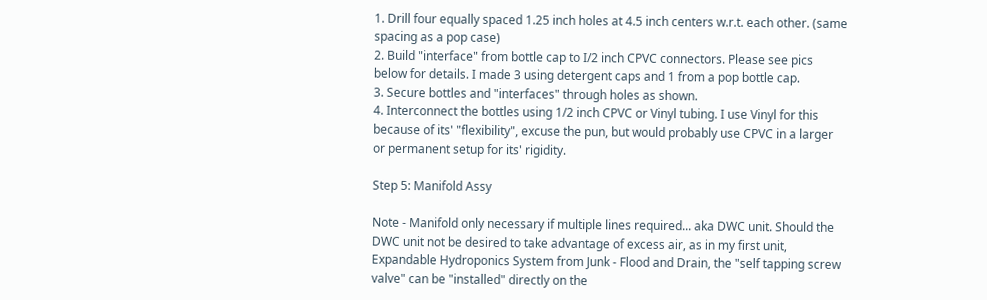1. Drill four equally spaced 1.25 inch holes at 4.5 inch centers w.r.t. each other. (same spacing as a pop case)
2. Build "interface" from bottle cap to I/2 inch CPVC connectors. Please see pics below for details. I made 3 using detergent caps and 1 from a pop bottle cap.
3. Secure bottles and "interfaces" through holes as shown.
4. Interconnect the bottles using 1/2 inch CPVC or Vinyl tubing. I use Vinyl for this because of its' "flexibility", excuse the pun, but would probably use CPVC in a larger or permanent setup for its' rigidity.

Step 5: Manifold Assy

Note - Manifold only necessary if multiple lines required... aka DWC unit. Should the DWC unit not be desired to take advantage of excess air, as in my first unit, Expandable Hydroponics System from Junk - Flood and Drain, the "self tapping screw valve" can be "installed" directly on the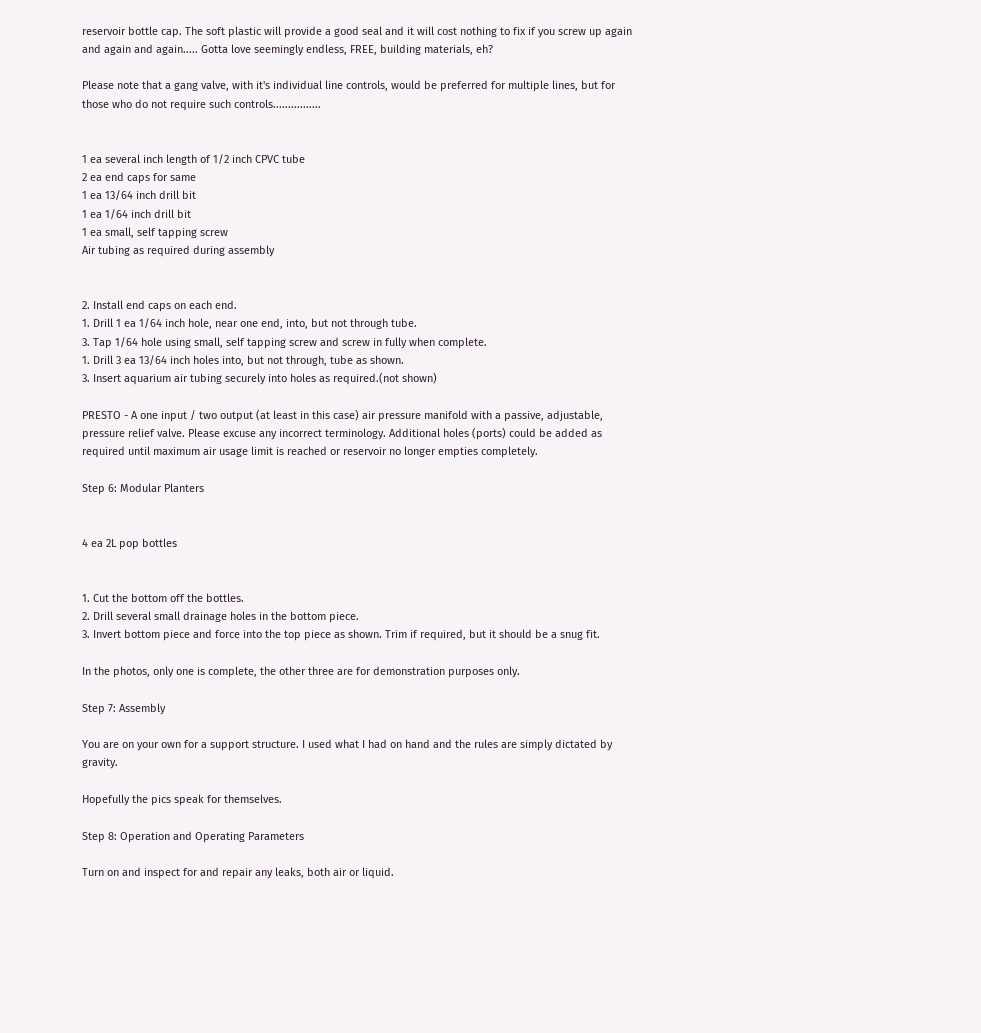reservoir bottle cap. The soft plastic will provide a good seal and it will cost nothing to fix if you screw up again and again and again..... Gotta love seemingly endless, FREE, building materials, eh?

Please note that a gang valve, with it's individual line controls, would be preferred for multiple lines, but for those who do not require such controls................


1 ea several inch length of 1/2 inch CPVC tube
2 ea end caps for same
1 ea 13/64 inch drill bit
1 ea 1/64 inch drill bit
1 ea small, self tapping screw
Air tubing as required during assembly


2. Install end caps on each end.
1. Drill 1 ea 1/64 inch hole, near one end, into, but not through tube.
3. Tap 1/64 hole using small, self tapping screw and screw in fully when complete.
1. Drill 3 ea 13/64 inch holes into, but not through, tube as shown.
3. Insert aquarium air tubing securely into holes as required.(not shown)

PRESTO - A one input / two output (at least in this case) air pressure manifold with a passive, adjustable, pressure relief valve. Please excuse any incorrect terminology. Additional holes (ports) could be added as required until maximum air usage limit is reached or reservoir no longer empties completely.

Step 6: Modular Planters


4 ea 2L pop bottles


1. Cut the bottom off the bottles.
2. Drill several small drainage holes in the bottom piece.
3. Invert bottom piece and force into the top piece as shown. Trim if required, but it should be a snug fit.

In the photos, only one is complete, the other three are for demonstration purposes only.

Step 7: Assembly

You are on your own for a support structure. I used what I had on hand and the rules are simply dictated by gravity.

Hopefully the pics speak for themselves.

Step 8: Operation and Operating Parameters

Turn on and inspect for and repair any leaks, both air or liquid.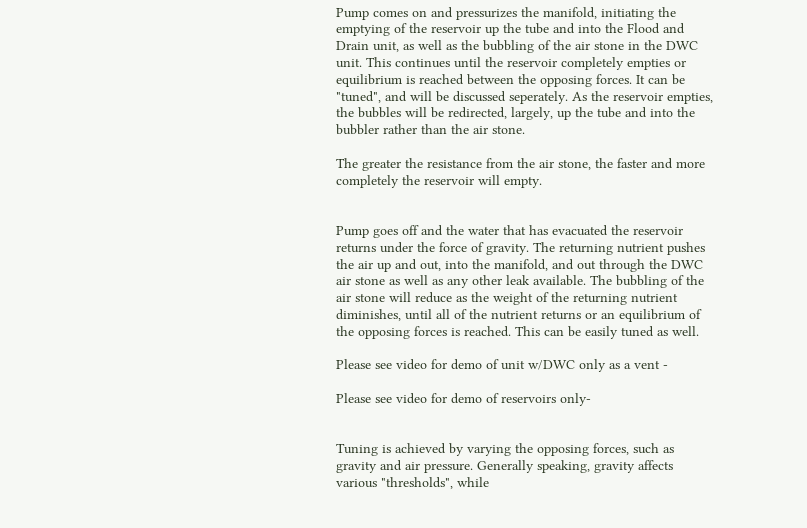Pump comes on and pressurizes the manifold, initiating the emptying of the reservoir up the tube and into the Flood and Drain unit, as well as the bubbling of the air stone in the DWC unit. This continues until the reservoir completely empties or equilibrium is reached between the opposing forces. It can be "tuned", and will be discussed seperately. As the reservoir empties, the bubbles will be redirected, largely, up the tube and into the bubbler rather than the air stone.

The greater the resistance from the air stone, the faster and more completely the reservoir will empty.


Pump goes off and the water that has evacuated the reservoir returns under the force of gravity. The returning nutrient pushes the air up and out, into the manifold, and out through the DWC air stone as well as any other leak available. The bubbling of the air stone will reduce as the weight of the returning nutrient diminishes, until all of the nutrient returns or an equilibrium of the opposing forces is reached. This can be easily tuned as well.

Please see video for demo of unit w/DWC only as a vent -

Please see video for demo of reservoirs only-


Tuning is achieved by varying the opposing forces, such as gravity and air pressure. Generally speaking, gravity affects various "thresholds", while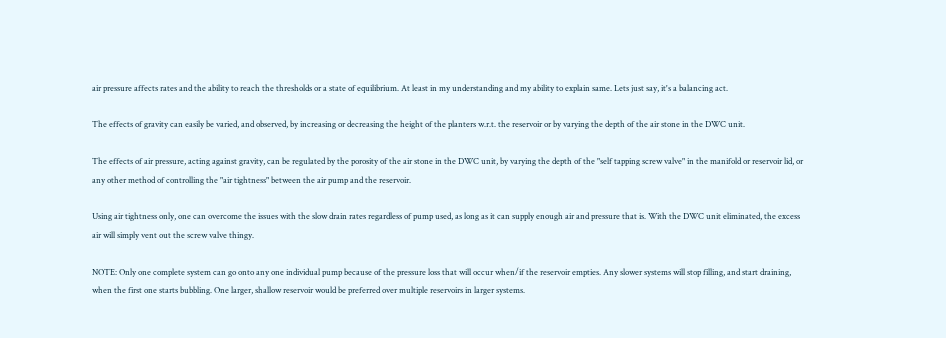air pressure affects rates and the ability to reach the thresholds or a state of equilibrium. At least in my understanding and my ability to explain same. Lets just say, it's a balancing act.

The effects of gravity can easily be varied, and observed, by increasing or decreasing the height of the planters w.r.t. the reservoir or by varying the depth of the air stone in the DWC unit.

The effects of air pressure, acting against gravity, can be regulated by the porosity of the air stone in the DWC unit, by varying the depth of the "self tapping screw valve" in the manifold or reservoir lid, or any other method of controlling the "air tightness" between the air pump and the reservoir.

Using air tightness only, one can overcome the issues with the slow drain rates regardless of pump used, as long as it can supply enough air and pressure that is. With the DWC unit eliminated, the excess air will simply vent out the screw valve thingy.

NOTE: Only one complete system can go onto any one individual pump because of the pressure loss that will occur when/if the reservoir empties. Any slower systems will stop filling, and start draining, when the first one starts bubbling. One larger, shallow reservoir would be preferred over multiple reservoirs in larger systems.